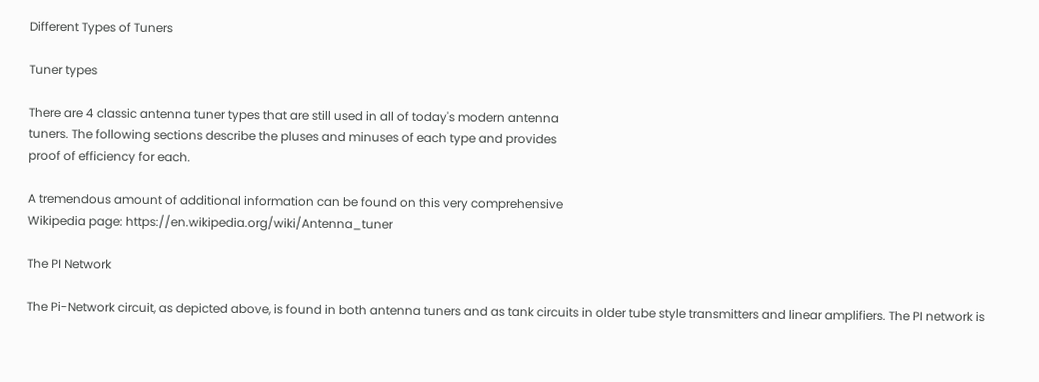Different Types of Tuners

Tuner types

There are 4 classic antenna tuner types that are still used in all of today's modern antenna
tuners. The following sections describe the pluses and minuses of each type and provides
proof of efficiency for each.

A tremendous amount of additional information can be found on this very comprehensive
Wikipedia page: https://en.wikipedia.org/wiki/Antenna_tuner

The PI Network

The Pi-Network circuit, as depicted above, is found in both antenna tuners and as tank circuits in older tube style transmitters and linear amplifiers. The PI network is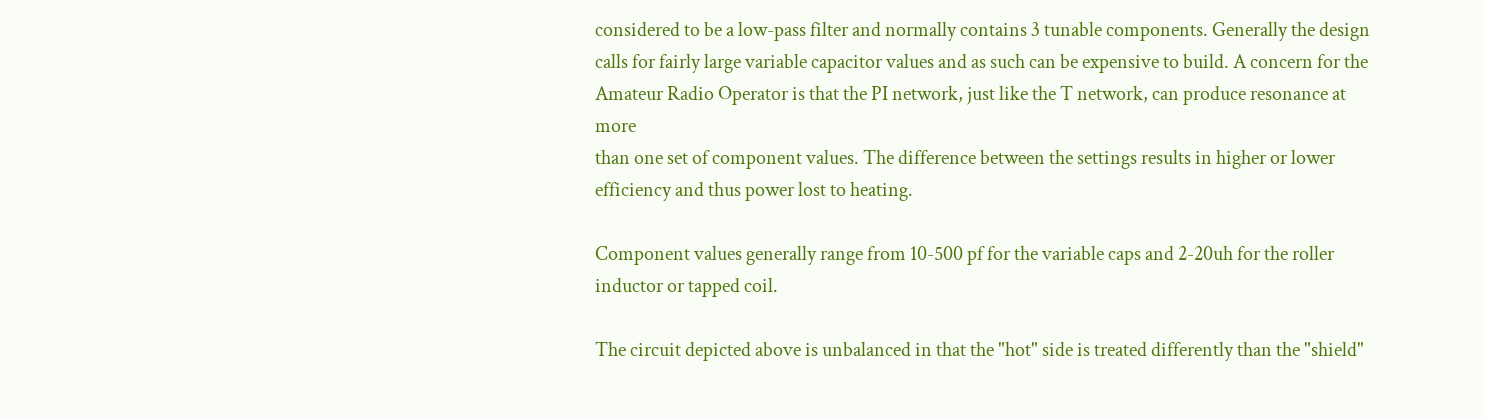considered to be a low-pass filter and normally contains 3 tunable components. Generally the design calls for fairly large variable capacitor values and as such can be expensive to build. A concern for the Amateur Radio Operator is that the PI network, just like the T network, can produce resonance at more
than one set of component values. The difference between the settings results in higher or lower efficiency and thus power lost to heating.

Component values generally range from 10-500 pf for the variable caps and 2-20uh for the roller inductor or tapped coil.

The circuit depicted above is unbalanced in that the "hot" side is treated differently than the "shield"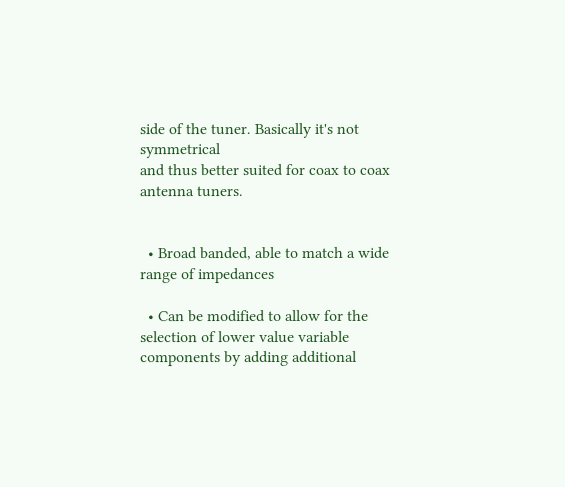side of the tuner. Basically it's not symmetrical
and thus better suited for coax to coax antenna tuners.


  • Broad banded, able to match a wide range of impedances

  • Can be modified to allow for the selection of lower value variable components by adding additional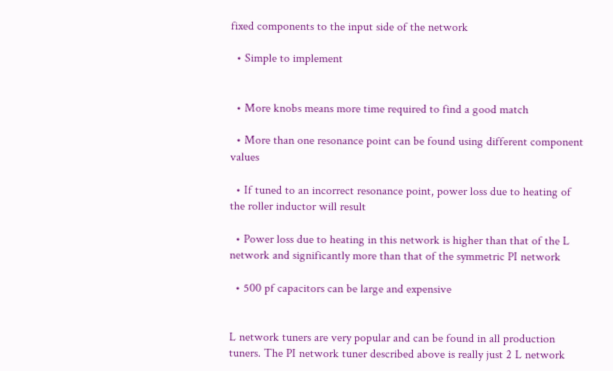fixed components to the input side of the network

  • Simple to implement


  • More knobs means more time required to find a good match

  • More than one resonance point can be found using different component values

  • If tuned to an incorrect resonance point, power loss due to heating of the roller inductor will result

  • Power loss due to heating in this network is higher than that of the L network and significantly more than that of the symmetric PI network

  • 500 pf capacitors can be large and expensive


L network tuners are very popular and can be found in all production tuners. The PI network tuner described above is really just 2 L network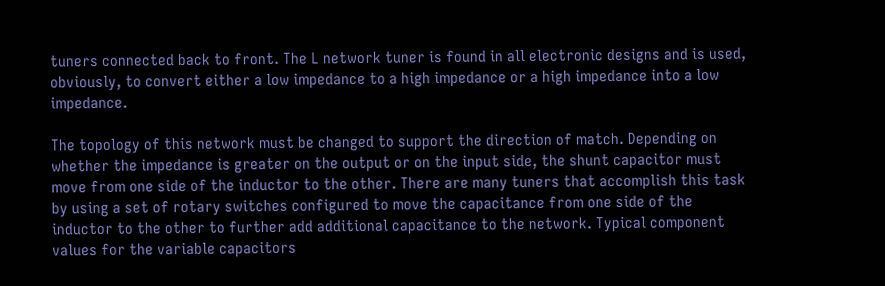tuners connected back to front. The L network tuner is found in all electronic designs and is used, obviously, to convert either a low impedance to a high impedance or a high impedance into a low impedance.

The topology of this network must be changed to support the direction of match. Depending on whether the impedance is greater on the output or on the input side, the shunt capacitor must move from one side of the inductor to the other. There are many tuners that accomplish this task by using a set of rotary switches configured to move the capacitance from one side of the inductor to the other to further add additional capacitance to the network. Typical component values for the variable capacitors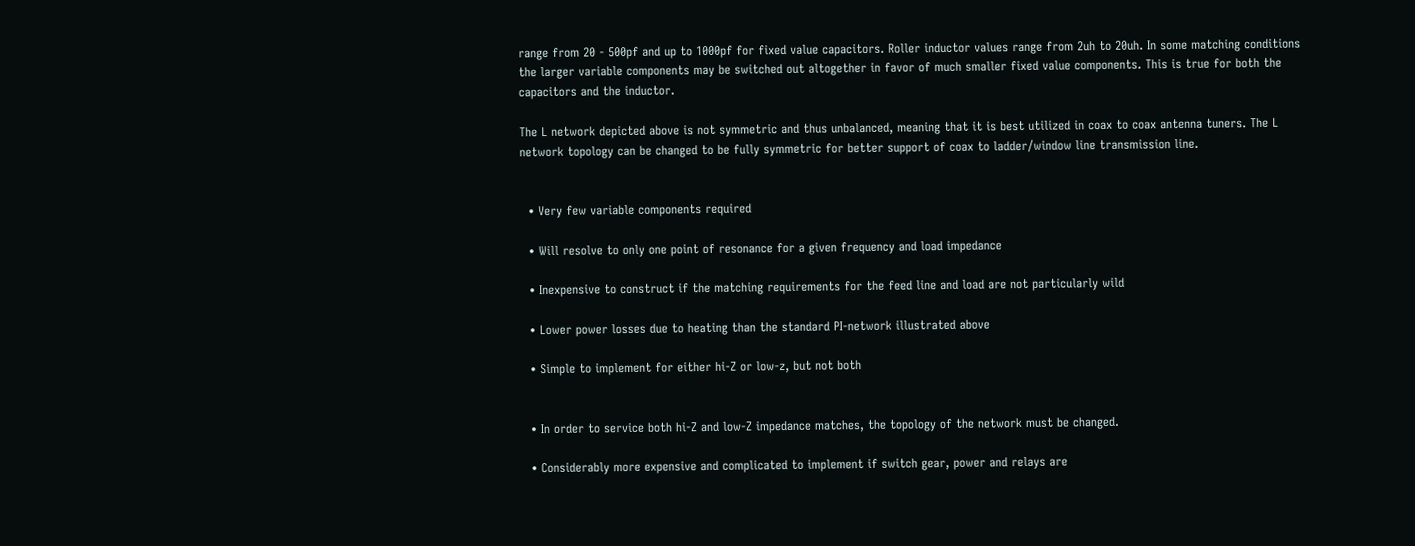range from 20 - 500pf and up to 1000pf for fixed value capacitors. Roller inductor values range from 2uh to 20uh. In some matching conditions the larger variable components may be switched out altogether in favor of much smaller fixed value components. This is true for both the capacitors and the inductor.

The L network depicted above is not symmetric and thus unbalanced, meaning that it is best utilized in coax to coax antenna tuners. The L network topology can be changed to be fully symmetric for better support of coax to ladder/window line transmission line.


  • Very few variable components required

  • Will resolve to only one point of resonance for a given frequency and load impedance

  • Inexpensive to construct if the matching requirements for the feed line and load are not particularly wild

  • Lower power losses due to heating than the standard PI-network illustrated above

  • Simple to implement for either hi-Z or low-z, but not both


  • In order to service both hi-Z and low-Z impedance matches, the topology of the network must be changed.

  • Considerably more expensive and complicated to implement if switch gear, power and relays are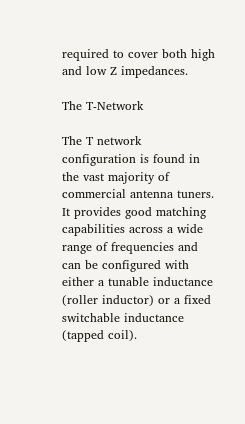required to cover both high and low Z impedances.

The T-Network

The T network configuration is found in the vast majority of commercial antenna tuners. It provides good matching capabilities across a wide range of frequencies and can be configured with either a tunable inductance (roller inductor) or a fixed switchable inductance (tapped coil).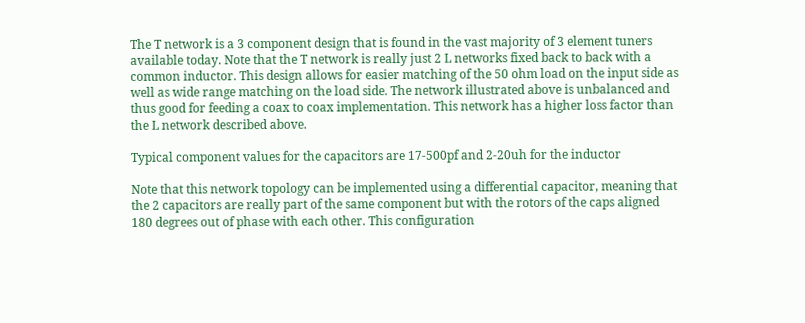The T network is a 3 component design that is found in the vast majority of 3 element tuners available today. Note that the T network is really just 2 L networks fixed back to back with a common inductor. This design allows for easier matching of the 50 ohm load on the input side as well as wide range matching on the load side. The network illustrated above is unbalanced and thus good for feeding a coax to coax implementation. This network has a higher loss factor than the L network described above.

Typical component values for the capacitors are 17-500pf and 2-20uh for the inductor

Note that this network topology can be implemented using a differential capacitor, meaning that the 2 capacitors are really part of the same component but with the rotors of the caps aligned 180 degrees out of phase with each other. This configuration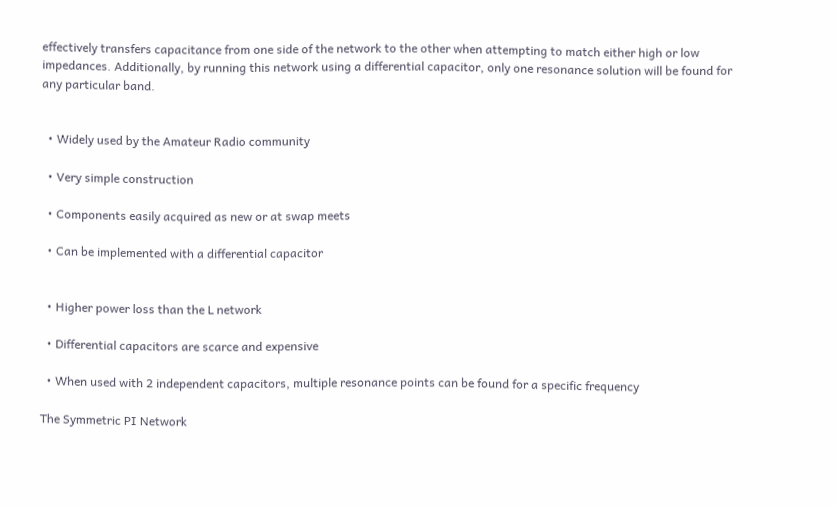effectively transfers capacitance from one side of the network to the other when attempting to match either high or low impedances. Additionally, by running this network using a differential capacitor, only one resonance solution will be found for any particular band.


  • Widely used by the Amateur Radio community

  • Very simple construction

  • Components easily acquired as new or at swap meets

  • Can be implemented with a differential capacitor


  • Higher power loss than the L network

  • Differential capacitors are scarce and expensive

  • When used with 2 independent capacitors, multiple resonance points can be found for a specific frequency

The Symmetric PI Network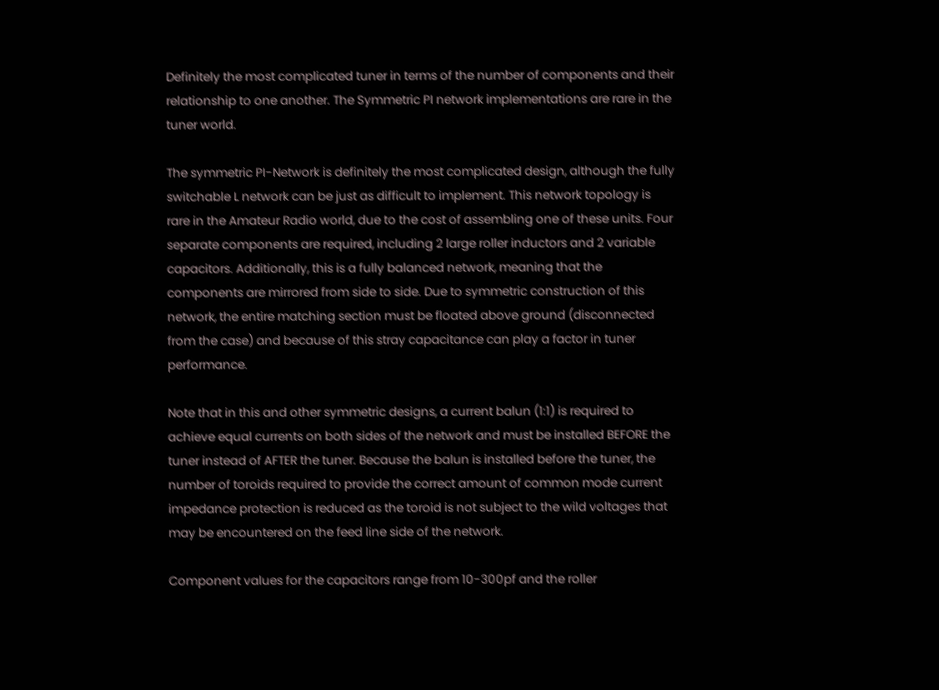Definitely the most complicated tuner in terms of the number of components and their relationship to one another. The Symmetric PI network implementations are rare in the tuner world.

The symmetric PI-Network is definitely the most complicated design, although the fully switchable L network can be just as difficult to implement. This network topology is rare in the Amateur Radio world, due to the cost of assembling one of these units. Four separate components are required, including 2 large roller inductors and 2 variable capacitors. Additionally, this is a fully balanced network, meaning that the components are mirrored from side to side. Due to symmetric construction of this network, the entire matching section must be floated above ground (disconnected from the case) and because of this stray capacitance can play a factor in tuner performance.

Note that in this and other symmetric designs, a current balun (1:1) is required to achieve equal currents on both sides of the network and must be installed BEFORE the tuner instead of AFTER the tuner. Because the balun is installed before the tuner, the number of toroids required to provide the correct amount of common mode current impedance protection is reduced as the toroid is not subject to the wild voltages that may be encountered on the feed line side of the network.

Component values for the capacitors range from 10-300pf and the roller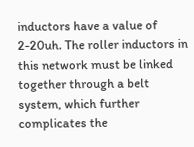inductors have a value of 2-20uh. The roller inductors in this network must be linked together through a belt system, which further complicates the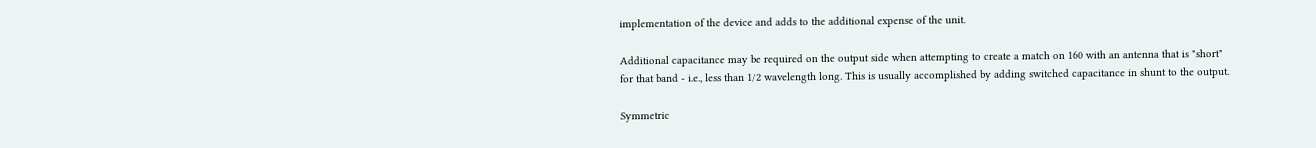implementation of the device and adds to the additional expense of the unit.

Additional capacitance may be required on the output side when attempting to create a match on 160 with an antenna that is "short" for that band - i.e., less than 1/2 wavelength long. This is usually accomplished by adding switched capacitance in shunt to the output.

Symmetric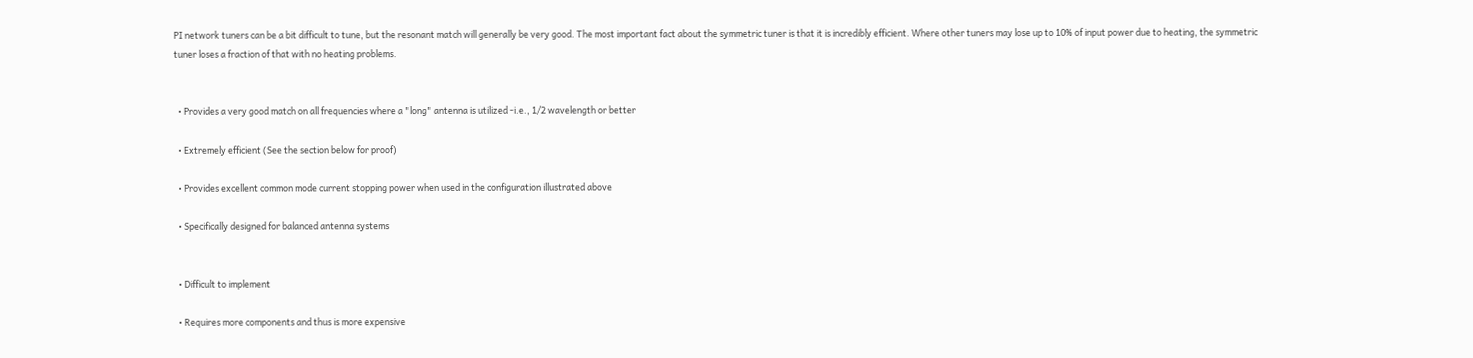PI network tuners can be a bit difficult to tune, but the resonant match will generally be very good. The most important fact about the symmetric tuner is that it is incredibly efficient. Where other tuners may lose up to 10% of input power due to heating, the symmetric tuner loses a fraction of that with no heating problems.


  • Provides a very good match on all frequencies where a "long" antenna is utilized -i.e., 1/2 wavelength or better

  • Extremely efficient (See the section below for proof)

  • Provides excellent common mode current stopping power when used in the configuration illustrated above

  • Specifically designed for balanced antenna systems


  • Difficult to implement

  • Requires more components and thus is more expensive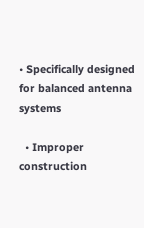• Specifically designed for balanced antenna systems

  • Improper construction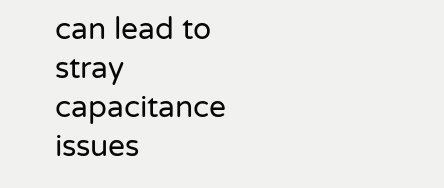can lead to stray capacitance issues